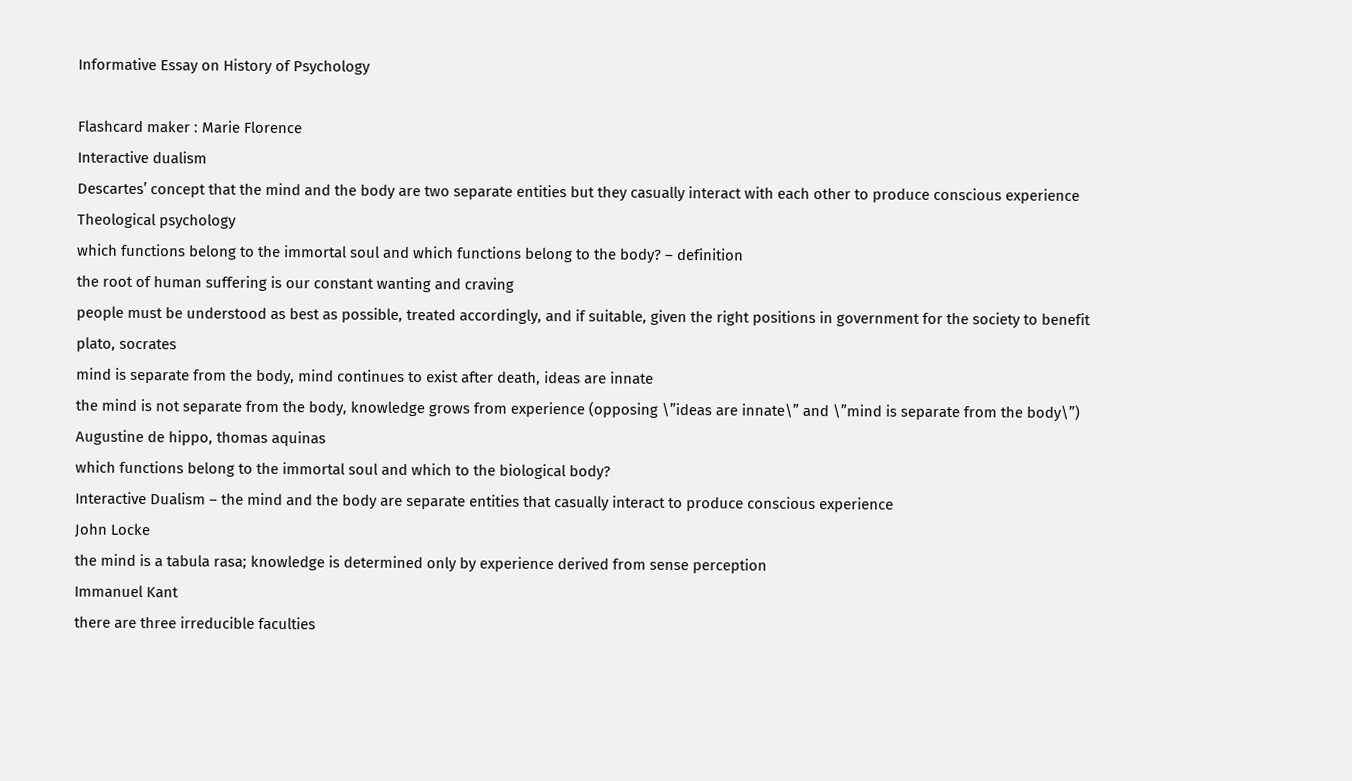Informative Essay on History of Psychology

Flashcard maker : Marie Florence
Interactive dualism
Descartes’ concept that the mind and the body are two separate entities but they casually interact with each other to produce conscious experience
Theological psychology
which functions belong to the immortal soul and which functions belong to the body? – definition
the root of human suffering is our constant wanting and craving
people must be understood as best as possible, treated accordingly, and if suitable, given the right positions in government for the society to benefit
plato, socrates
mind is separate from the body, mind continues to exist after death, ideas are innate
the mind is not separate from the body, knowledge grows from experience (opposing \”ideas are innate\” and \”mind is separate from the body\”)
Augustine de hippo, thomas aquinas
which functions belong to the immortal soul and which to the biological body?
Interactive Dualism – the mind and the body are separate entities that casually interact to produce conscious experience
John Locke
the mind is a tabula rasa; knowledge is determined only by experience derived from sense perception
Immanuel Kant
there are three irreducible faculties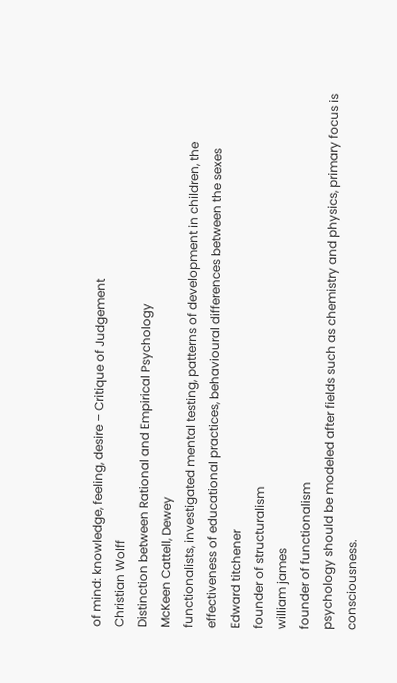of mind: knowledge, feeling, desire – Critique of Judgement
Christian Wolff
Distinction between Rational and Empirical Psychology
McKeen Cattell, Dewey
functionalists, investigated mental testing, patterns of development in children, the effectiveness of educational practices, behavioural differences between the sexes
Edward titchener
founder of structuralism
william james
founder of functionalism
psychology should be modeled after fields such as chemistry and physics, primary focus is consciousness.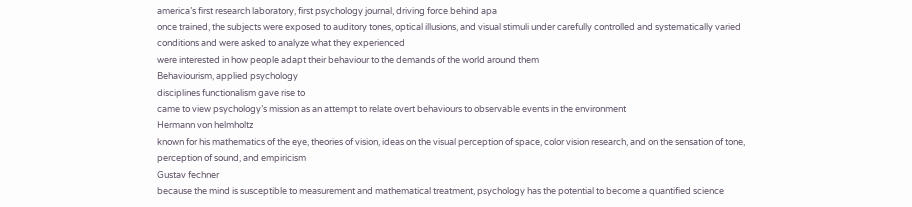america’s first research laboratory, first psychology journal, driving force behind apa
once trained, the subjects were exposed to auditory tones, optical illusions, and visual stimuli under carefully controlled and systematically varied conditions and were asked to analyze what they experienced
were interested in how people adapt their behaviour to the demands of the world around them
Behaviourism, applied psychology
disciplines functionalism gave rise to
came to view psychology’s mission as an attempt to relate overt behaviours to observable events in the environment
Hermann von helmholtz
known for his mathematics of the eye, theories of vision, ideas on the visual perception of space, color vision research, and on the sensation of tone, perception of sound, and empiricism
Gustav fechner
because the mind is susceptible to measurement and mathematical treatment, psychology has the potential to become a quantified science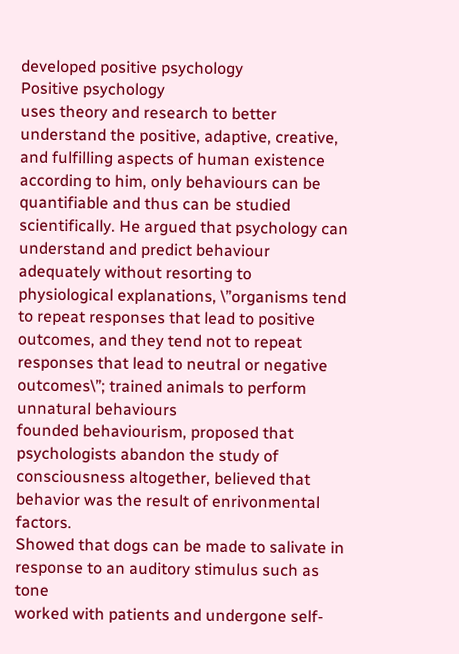developed positive psychology
Positive psychology
uses theory and research to better understand the positive, adaptive, creative, and fulfilling aspects of human existence
according to him, only behaviours can be quantifiable and thus can be studied scientifically. He argued that psychology can understand and predict behaviour adequately without resorting to physiological explanations, \”organisms tend to repeat responses that lead to positive outcomes, and they tend not to repeat responses that lead to neutral or negative outcomes\”; trained animals to perform unnatural behaviours
founded behaviourism, proposed that psychologists abandon the study of consciousness altogether, believed that behavior was the result of enrivonmental factors.
Showed that dogs can be made to salivate in response to an auditory stimulus such as tone
worked with patients and undergone self-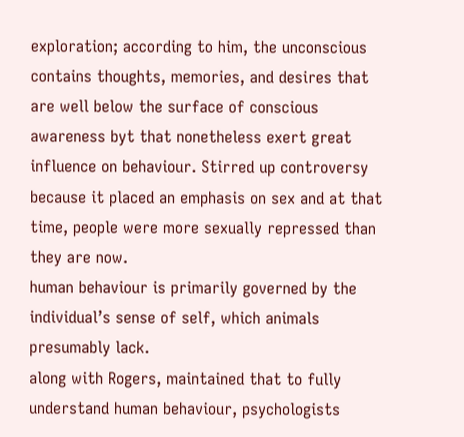exploration; according to him, the unconscious contains thoughts, memories, and desires that are well below the surface of conscious awareness byt that nonetheless exert great influence on behaviour. Stirred up controversy because it placed an emphasis on sex and at that time, people were more sexually repressed than they are now.
human behaviour is primarily governed by the individual’s sense of self, which animals presumably lack.
along with Rogers, maintained that to fully understand human behaviour, psychologists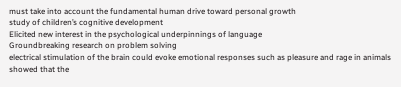must take into account the fundamental human drive toward personal growth
study of children’s cognitive development
Elicited new interest in the psychological underpinnings of language
Groundbreaking research on problem solving
electrical stimulation of the brain could evoke emotional responses such as pleasure and rage in animals
showed that the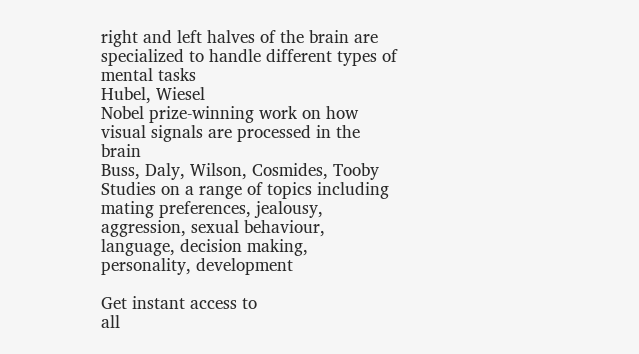right and left halves of the brain are specialized to handle different types of mental tasks
Hubel, Wiesel
Nobel prize-winning work on how visual signals are processed in the brain
Buss, Daly, Wilson, Cosmides, Tooby
Studies on a range of topics including mating preferences, jealousy, aggression, sexual behaviour, language, decision making, personality, development

Get instant access to
all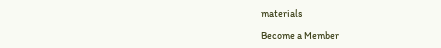materials

Become a Member